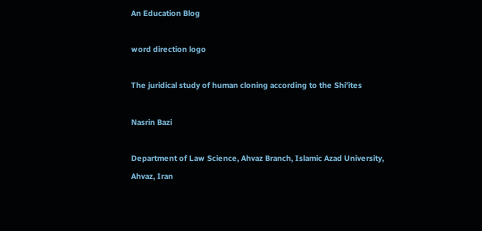An Education Blog

word direction logo

The juridical study of human cloning according to the Shi’ites

Nasrin Bazi

Department of Law Science, Ahvaz Branch, Islamic Azad University, Ahvaz, Iran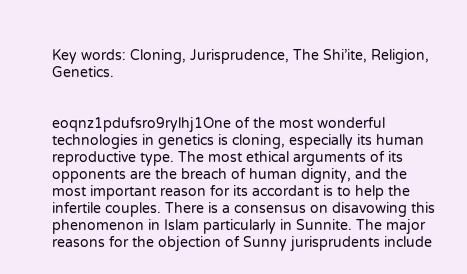Key words: Cloning, Jurisprudence, The Shi’ite, Religion, Genetics.


eoqnz1pdufsro9rylhj1One of the most wonderful technologies in genetics is cloning, especially its human reproductive type. The most ethical arguments of its opponents are the breach of human dignity, and the most important reason for its accordant is to help the infertile couples. There is a consensus on disavowing this phenomenon in Islam particularly in Sunnite. The major reasons for the objection of Sunny jurisprudents include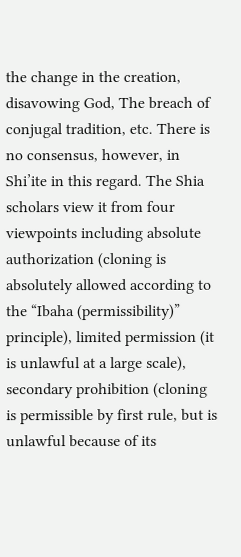the change in the creation, disavowing God, The breach of conjugal tradition, etc. There is no consensus, however, in Shi’ite in this regard. The Shia scholars view it from four viewpoints including absolute authorization (cloning is absolutely allowed according to the “Ibaha (permissibility)” principle), limited permission (it is unlawful at a large scale), secondary prohibition (cloning is permissible by first rule, but is unlawful because of its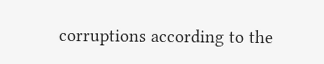corruptions according to the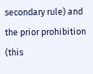secondary rule) and the prior prohibition (this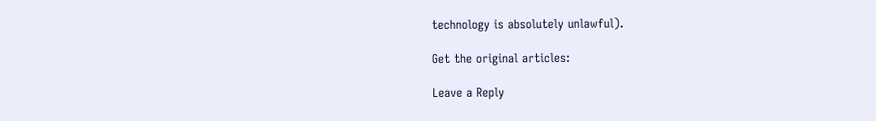technology is absolutely unlawful).

Get the original articles:

Leave a Reply